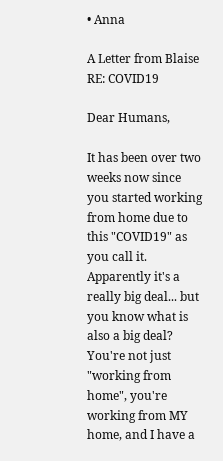• Anna

A Letter from Blaise RE: COVID19

Dear Humans,

It has been over two weeks now since you started working from home due to this "COVID19" as you call it. Apparently it's a really big deal... but you know what is also a big deal? You're not just "working from home", you're working from MY home, and I have a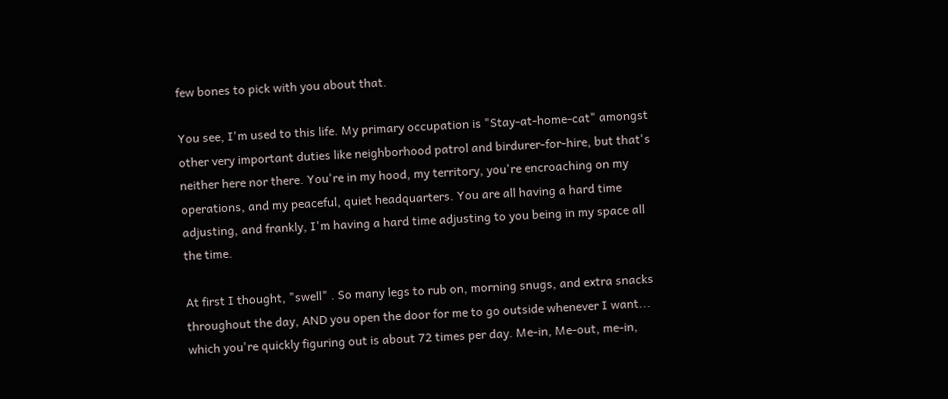few bones to pick with you about that.

You see, I'm used to this life. My primary occupation is "Stay-at-home-cat" amongst other very important duties like neighborhood patrol and birdurer-for-hire, but that's neither here nor there. You're in my hood, my territory, you're encroaching on my operations, and my peaceful, quiet headquarters. You are all having a hard time adjusting, and frankly, I'm having a hard time adjusting to you being in my space all the time.

At first I thought, "swell" . So many legs to rub on, morning snugs, and extra snacks throughout the day, AND you open the door for me to go outside whenever I want... which you're quickly figuring out is about 72 times per day. Me-in, Me-out, me-in,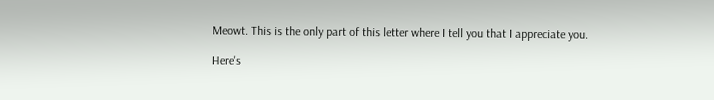Meowt. This is the only part of this letter where I tell you that I appreciate you.

Here's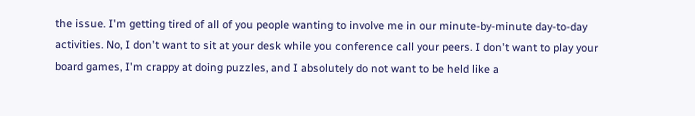the issue. I'm getting tired of all of you people wanting to involve me in our minute-by-minute day-to-day activities. No, I don't want to sit at your desk while you conference call your peers. I don't want to play your board games, I'm crappy at doing puzzles, and I absolutely do not want to be held like a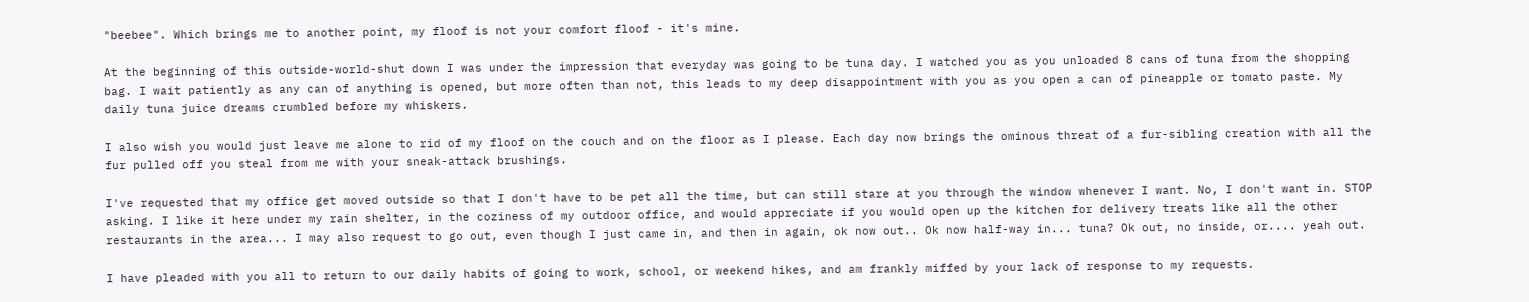"beebee". Which brings me to another point, my floof is not your comfort floof - it's mine.

At the beginning of this outside-world-shut down I was under the impression that everyday was going to be tuna day. I watched you as you unloaded 8 cans of tuna from the shopping bag. I wait patiently as any can of anything is opened, but more often than not, this leads to my deep disappointment with you as you open a can of pineapple or tomato paste. My daily tuna juice dreams crumbled before my whiskers.

I also wish you would just leave me alone to rid of my floof on the couch and on the floor as I please. Each day now brings the ominous threat of a fur-sibling creation with all the fur pulled off you steal from me with your sneak-attack brushings.

I've requested that my office get moved outside so that I don't have to be pet all the time, but can still stare at you through the window whenever I want. No, I don't want in. STOP asking. I like it here under my rain shelter, in the coziness of my outdoor office, and would appreciate if you would open up the kitchen for delivery treats like all the other restaurants in the area... I may also request to go out, even though I just came in, and then in again, ok now out.. Ok now half-way in... tuna? Ok out, no inside, or.... yeah out.

I have pleaded with you all to return to our daily habits of going to work, school, or weekend hikes, and am frankly miffed by your lack of response to my requests.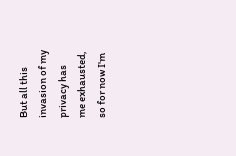But all this invasion of my privacy has me exhausted, so for now I'm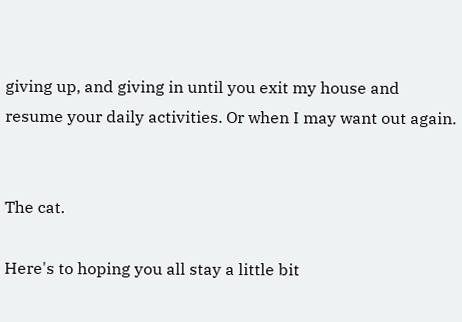giving up, and giving in until you exit my house and resume your daily activities. Or when I may want out again.


The cat.

Here's to hoping you all stay a little bit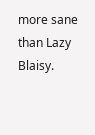more sane than Lazy Blaisy.